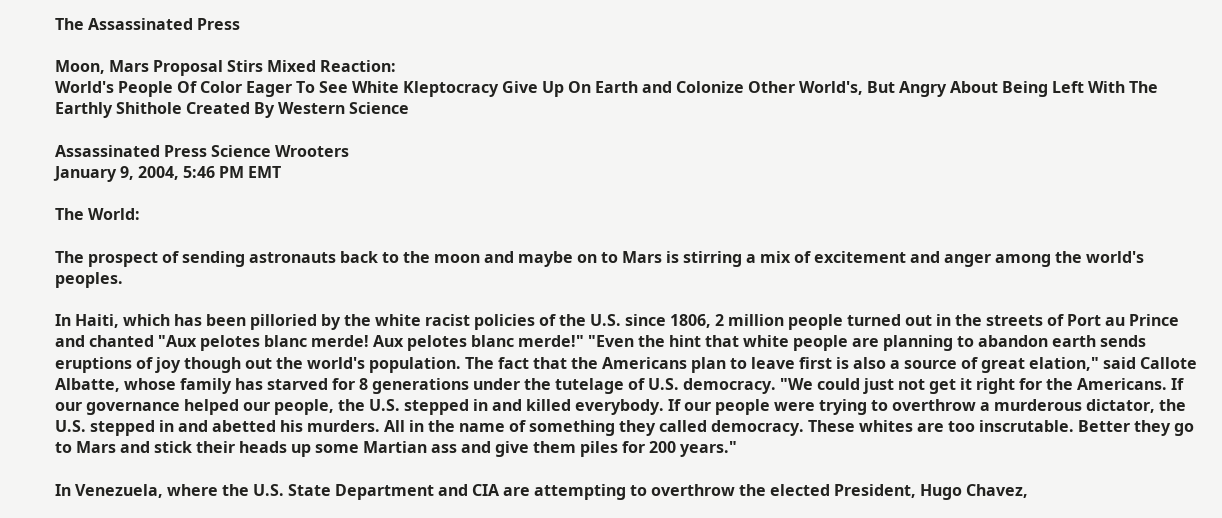The Assassinated Press

Moon, Mars Proposal Stirs Mixed Reaction:
World's People Of Color Eager To See White Kleptocracy Give Up On Earth and Colonize Other World's, But Angry About Being Left With The Earthly Shithole Created By Western Science

Assassinated Press Science Wrooters
January 9, 2004, 5:46 PM EMT

The World:

The prospect of sending astronauts back to the moon and maybe on to Mars is stirring a mix of excitement and anger among the world's peoples.

In Haiti, which has been pilloried by the white racist policies of the U.S. since 1806, 2 million people turned out in the streets of Port au Prince and chanted "Aux pelotes blanc merde! Aux pelotes blanc merde!" "Even the hint that white people are planning to abandon earth sends eruptions of joy though out the world's population. The fact that the Americans plan to leave first is also a source of great elation," said Callote Albatte, whose family has starved for 8 generations under the tutelage of U.S. democracy. "We could just not get it right for the Americans. If our governance helped our people, the U.S. stepped in and killed everybody. If our people were trying to overthrow a murderous dictator, the U.S. stepped in and abetted his murders. All in the name of something they called democracy. These whites are too inscrutable. Better they go to Mars and stick their heads up some Martian ass and give them piles for 200 years."

In Venezuela, where the U.S. State Department and CIA are attempting to overthrow the elected President, Hugo Chavez,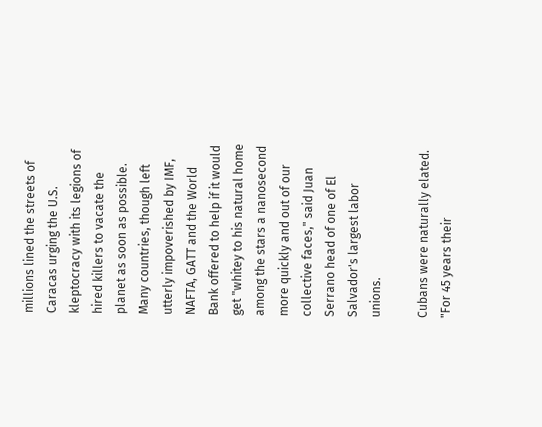millions lined the streets of Caracas urging the U.S. kleptocracy with its legions of hired killers to vacate the planet as soon as possible. Many countries, though left utterly impoverished by IMF, NAFTA, GATT and the World Bank offered to help if it would get "whitey to his natural home among the stars a nanosecond more quickly and out of our collective faces," said Juan Serrano head of one of El Salvador's largest labor unions.

Cubans were naturally elated. "For 45 years their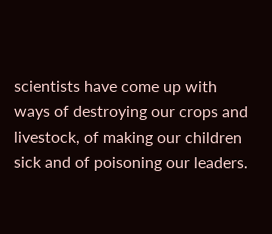scientists have come up with ways of destroying our crops and livestock, of making our children sick and of poisoning our leaders.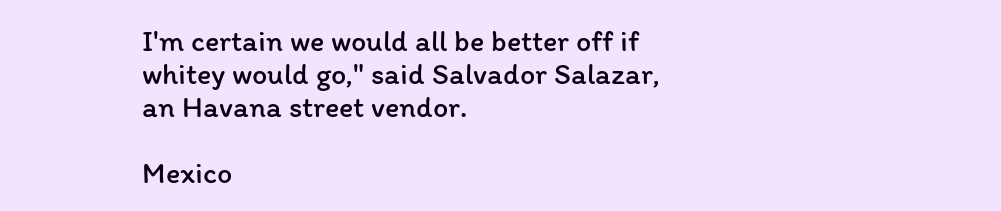I'm certain we would all be better off if whitey would go," said Salvador Salazar, an Havana street vendor.

Mexico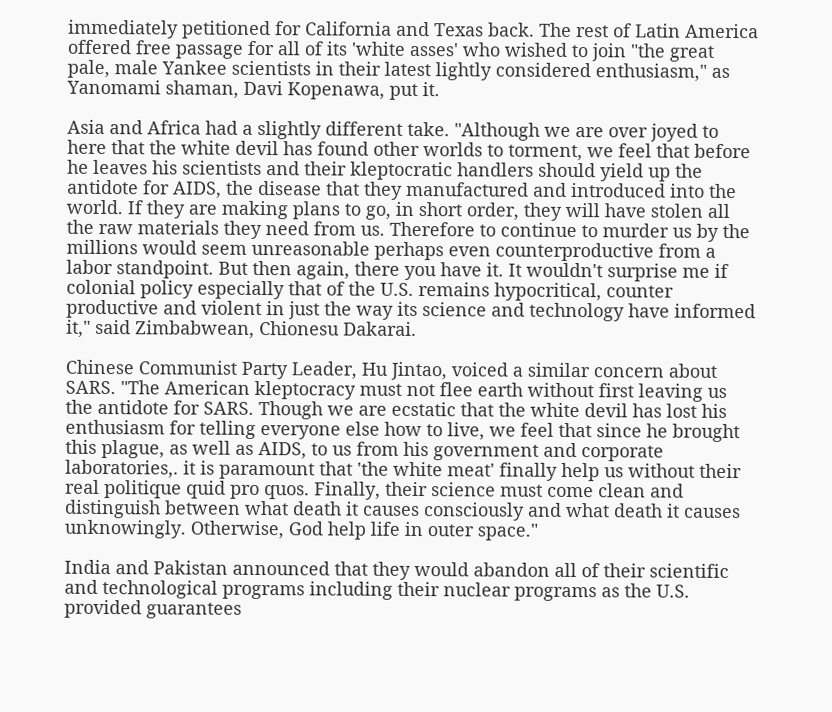immediately petitioned for California and Texas back. The rest of Latin America offered free passage for all of its 'white asses' who wished to join "the great pale, male Yankee scientists in their latest lightly considered enthusiasm," as Yanomami shaman, Davi Kopenawa, put it.

Asia and Africa had a slightly different take. "Although we are over joyed to here that the white devil has found other worlds to torment, we feel that before he leaves his scientists and their kleptocratic handlers should yield up the antidote for AIDS, the disease that they manufactured and introduced into the world. If they are making plans to go, in short order, they will have stolen all the raw materials they need from us. Therefore to continue to murder us by the millions would seem unreasonable perhaps even counterproductive from a labor standpoint. But then again, there you have it. It wouldn't surprise me if colonial policy especially that of the U.S. remains hypocritical, counter productive and violent in just the way its science and technology have informed it," said Zimbabwean, Chionesu Dakarai.

Chinese Communist Party Leader, Hu Jintao, voiced a similar concern about SARS. "The American kleptocracy must not flee earth without first leaving us the antidote for SARS. Though we are ecstatic that the white devil has lost his enthusiasm for telling everyone else how to live, we feel that since he brought this plague, as well as AIDS, to us from his government and corporate laboratories,. it is paramount that 'the white meat' finally help us without their real politique quid pro quos. Finally, their science must come clean and distinguish between what death it causes consciously and what death it causes unknowingly. Otherwise, God help life in outer space."

India and Pakistan announced that they would abandon all of their scientific and technological programs including their nuclear programs as the U.S. provided guarantees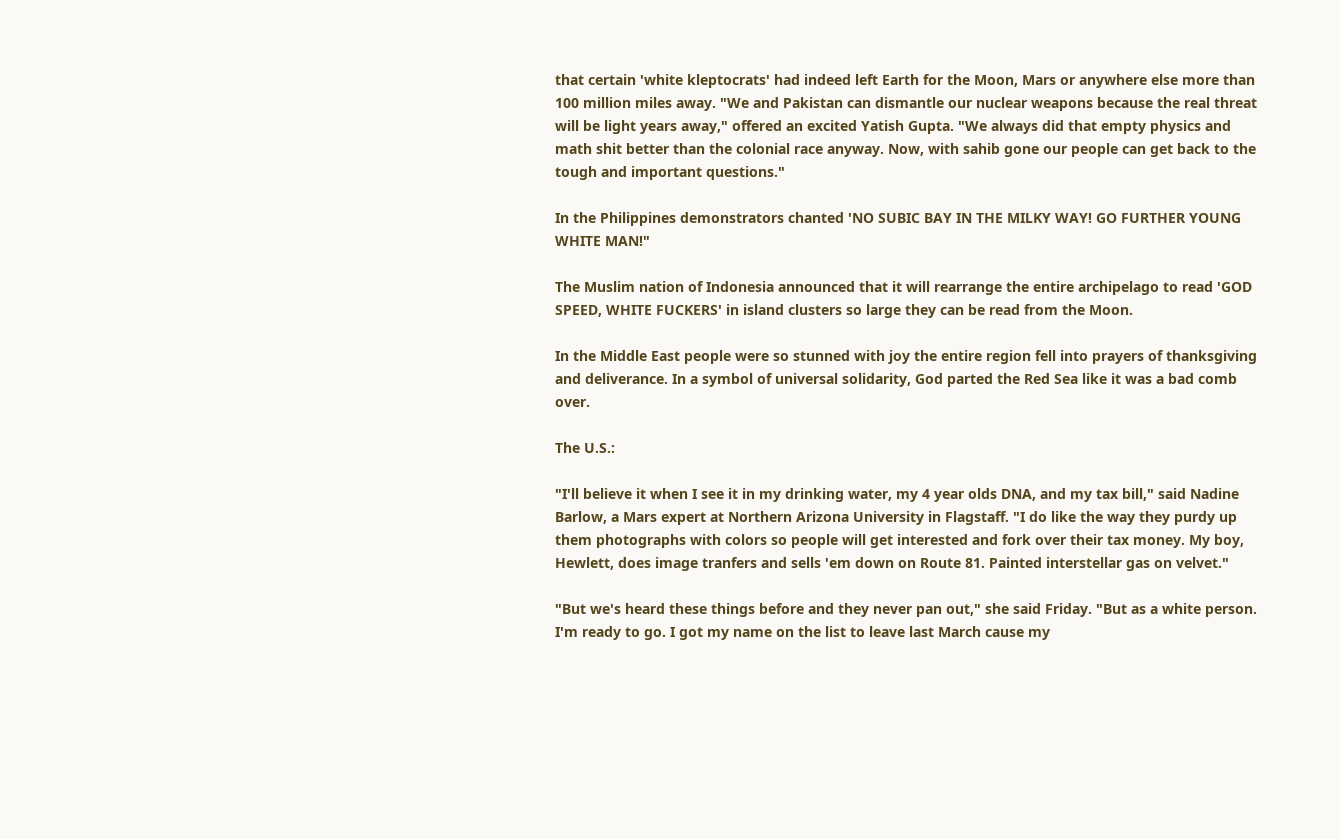that certain 'white kleptocrats' had indeed left Earth for the Moon, Mars or anywhere else more than 100 million miles away. "We and Pakistan can dismantle our nuclear weapons because the real threat will be light years away," offered an excited Yatish Gupta. "We always did that empty physics and math shit better than the colonial race anyway. Now, with sahib gone our people can get back to the tough and important questions."

In the Philippines demonstrators chanted 'NO SUBIC BAY IN THE MILKY WAY! GO FURTHER YOUNG WHITE MAN!"

The Muslim nation of Indonesia announced that it will rearrange the entire archipelago to read 'GOD SPEED, WHITE FUCKERS' in island clusters so large they can be read from the Moon.

In the Middle East people were so stunned with joy the entire region fell into prayers of thanksgiving and deliverance. In a symbol of universal solidarity, God parted the Red Sea like it was a bad comb over.

The U.S.:

"I'll believe it when I see it in my drinking water, my 4 year olds DNA, and my tax bill," said Nadine Barlow, a Mars expert at Northern Arizona University in Flagstaff. "I do like the way they purdy up them photographs with colors so people will get interested and fork over their tax money. My boy, Hewlett, does image tranfers and sells 'em down on Route 81. Painted interstellar gas on velvet."

"But we's heard these things before and they never pan out," she said Friday. "But as a white person. I'm ready to go. I got my name on the list to leave last March cause my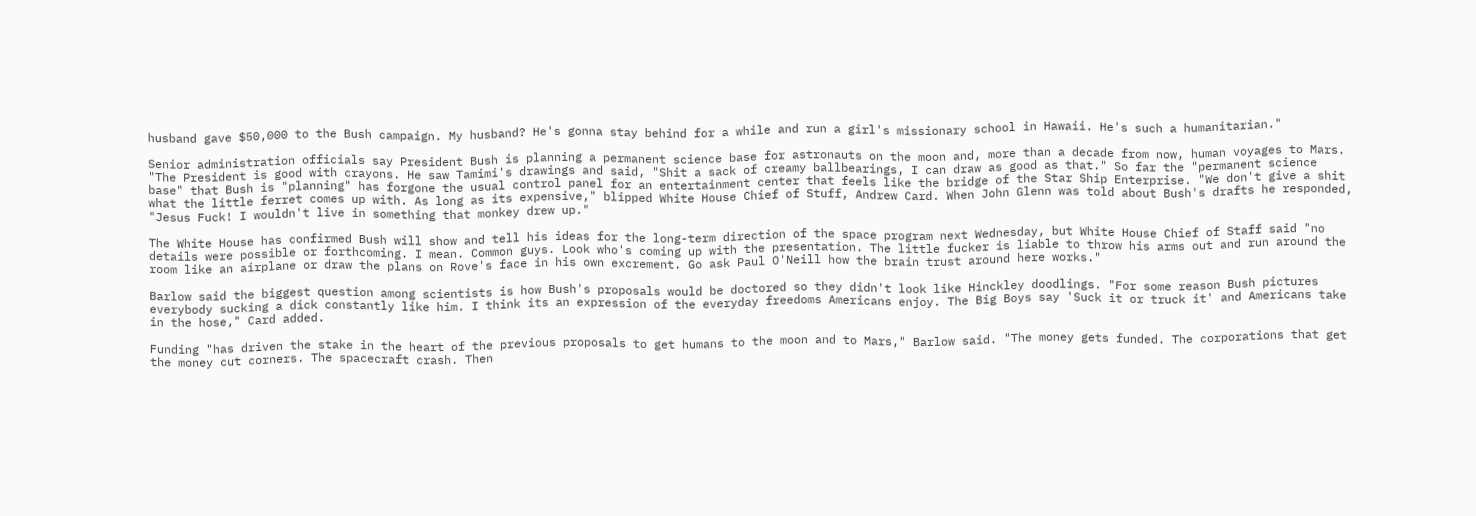husband gave $50,000 to the Bush campaign. My husband? He's gonna stay behind for a while and run a girl's missionary school in Hawaii. He's such a humanitarian."

Senior administration officials say President Bush is planning a permanent science base for astronauts on the moon and, more than a decade from now, human voyages to Mars. "The President is good with crayons. He saw Tamimi's drawings and said, "Shit a sack of creamy ballbearings, I can draw as good as that." So far the "permanent science base" that Bush is "planning" has forgone the usual control panel for an entertainment center that feels like the bridge of the Star Ship Enterprise. "We don't give a shit what the little ferret comes up with. As long as its expensive," blipped White House Chief of Stuff, Andrew Card. When John Glenn was told about Bush's drafts he responded, "Jesus Fuck! I wouldn't live in something that monkey drew up."

The White House has confirmed Bush will show and tell his ideas for the long-term direction of the space program next Wednesday, but White House Chief of Staff said "no details were possible or forthcoming. I mean. Common guys. Look who's coming up with the presentation. The little fucker is liable to throw his arms out and run around the room like an airplane or draw the plans on Rove's face in his own excrement. Go ask Paul O'Neill how the brain trust around here works."

Barlow said the biggest question among scientists is how Bush's proposals would be doctored so they didn't look like Hinckley doodlings. "For some reason Bush pictures everybody sucking a dick constantly like him. I think its an expression of the everyday freedoms Americans enjoy. The Big Boys say 'Suck it or truck it' and Americans take in the hose," Card added.

Funding "has driven the stake in the heart of the previous proposals to get humans to the moon and to Mars," Barlow said. "The money gets funded. The corporations that get the money cut corners. The spacecraft crash. Then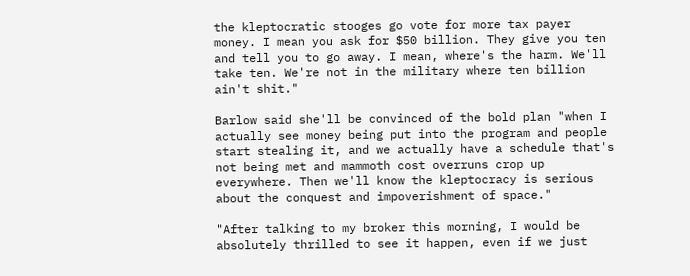the kleptocratic stooges go vote for more tax payer money. I mean you ask for $50 billion. They give you ten and tell you to go away. I mean, where's the harm. We'll take ten. We're not in the military where ten billion ain't shit."

Barlow said she'll be convinced of the bold plan "when I actually see money being put into the program and people start stealing it, and we actually have a schedule that's not being met and mammoth cost overruns crop up everywhere. Then we'll know the kleptocracy is serious about the conquest and impoverishment of space."

"After talking to my broker this morning, I would be absolutely thrilled to see it happen, even if we just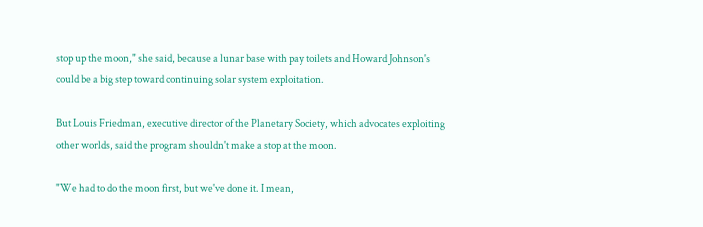stop up the moon," she said, because a lunar base with pay toilets and Howard Johnson's could be a big step toward continuing solar system exploitation.

But Louis Friedman, executive director of the Planetary Society, which advocates exploiting other worlds, said the program shouldn't make a stop at the moon.

"We had to do the moon first, but we've done it. I mean,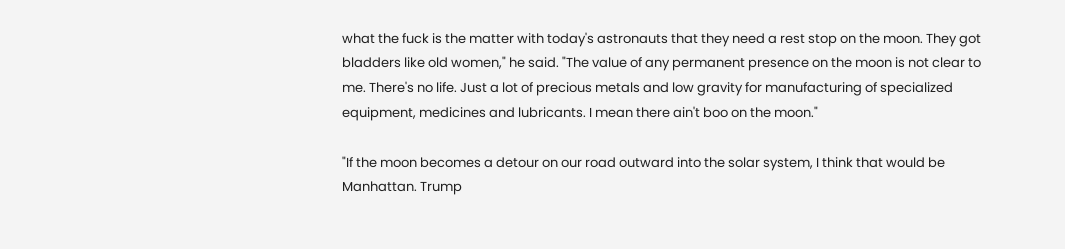what the fuck is the matter with today's astronauts that they need a rest stop on the moon. They got bladders like old women," he said. "The value of any permanent presence on the moon is not clear to me. There's no life. Just a lot of precious metals and low gravity for manufacturing of specialized equipment, medicines and lubricants. I mean there ain't boo on the moon."

"If the moon becomes a detour on our road outward into the solar system, I think that would be Manhattan. Trump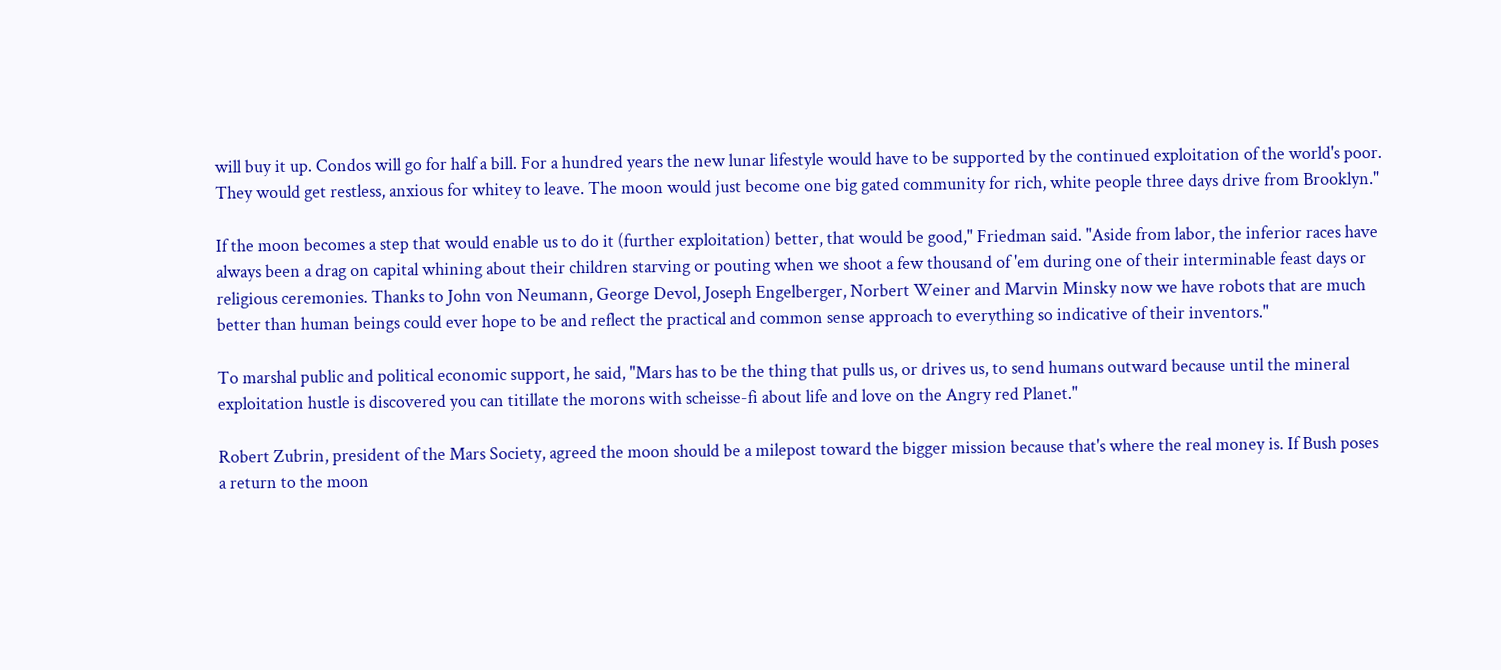will buy it up. Condos will go for half a bill. For a hundred years the new lunar lifestyle would have to be supported by the continued exploitation of the world's poor. They would get restless, anxious for whitey to leave. The moon would just become one big gated community for rich, white people three days drive from Brooklyn."

If the moon becomes a step that would enable us to do it (further exploitation) better, that would be good," Friedman said. "Aside from labor, the inferior races have always been a drag on capital whining about their children starving or pouting when we shoot a few thousand of 'em during one of their interminable feast days or religious ceremonies. Thanks to John von Neumann, George Devol, Joseph Engelberger, Norbert Weiner and Marvin Minsky now we have robots that are much better than human beings could ever hope to be and reflect the practical and common sense approach to everything so indicative of their inventors."

To marshal public and political economic support, he said, "Mars has to be the thing that pulls us, or drives us, to send humans outward because until the mineral exploitation hustle is discovered you can titillate the morons with scheisse-fi about life and love on the Angry red Planet."

Robert Zubrin, president of the Mars Society, agreed the moon should be a milepost toward the bigger mission because that's where the real money is. If Bush poses a return to the moon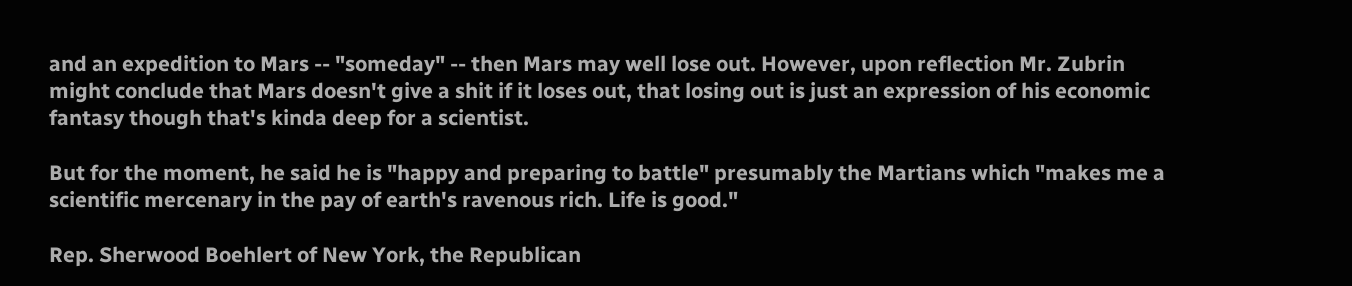and an expedition to Mars -- "someday" -- then Mars may well lose out. However, upon reflection Mr. Zubrin might conclude that Mars doesn't give a shit if it loses out, that losing out is just an expression of his economic fantasy though that's kinda deep for a scientist.

But for the moment, he said he is "happy and preparing to battle" presumably the Martians which "makes me a scientific mercenary in the pay of earth's ravenous rich. Life is good."

Rep. Sherwood Boehlert of New York, the Republican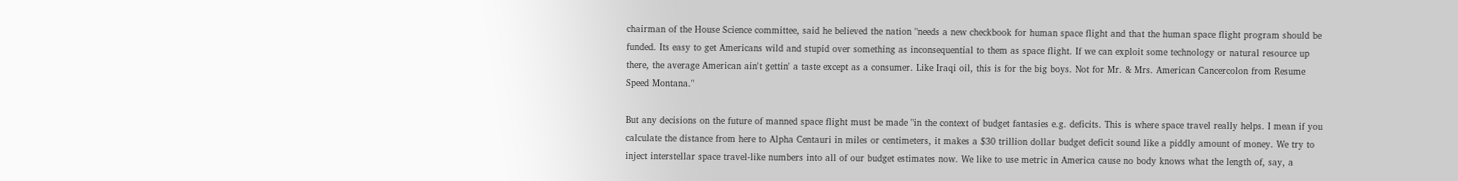chairman of the House Science committee, said he believed the nation "needs a new checkbook for human space flight and that the human space flight program should be funded. Its easy to get Americans wild and stupid over something as inconsequential to them as space flight. If we can exploit some technology or natural resource up there, the average American ain't gettin' a taste except as a consumer. Like Iraqi oil, this is for the big boys. Not for Mr. & Mrs. American Cancercolon from Resume Speed Montana."

But any decisions on the future of manned space flight must be made "in the context of budget fantasies e.g. deficits. This is where space travel really helps. I mean if you calculate the distance from here to Alpha Centauri in miles or centimeters, it makes a $30 trillion dollar budget deficit sound like a piddly amount of money. We try to inject interstellar space travel-like numbers into all of our budget estimates now. We like to use metric in America cause no body knows what the length of, say, a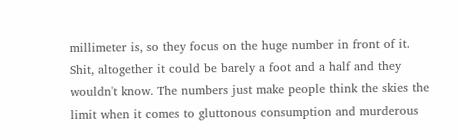millimeter is, so they focus on the huge number in front of it. Shit, altogether it could be barely a foot and a half and they wouldn't know. The numbers just make people think the skies the limit when it comes to gluttonous consumption and murderous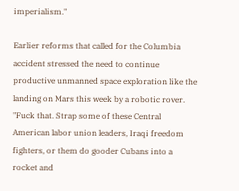imperialism."

Earlier reforms that called for the Columbia accident stressed the need to continue productive unmanned space exploration like the landing on Mars this week by a robotic rover. "Fuck that. Strap some of these Central American labor union leaders, Iraqi freedom fighters, or them do gooder Cubans into a rocket and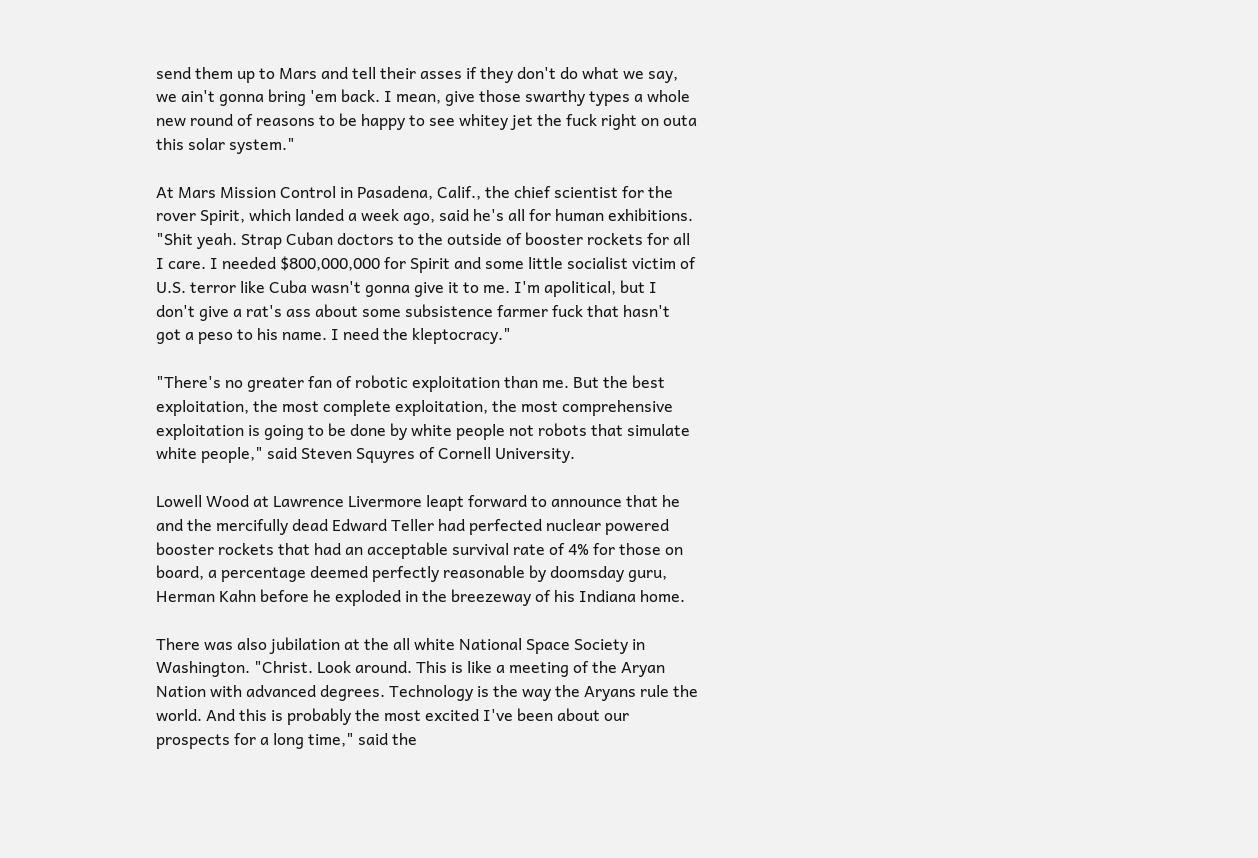send them up to Mars and tell their asses if they don't do what we say, we ain't gonna bring 'em back. I mean, give those swarthy types a whole new round of reasons to be happy to see whitey jet the fuck right on outa this solar system."

At Mars Mission Control in Pasadena, Calif., the chief scientist for the rover Spirit, which landed a week ago, said he's all for human exhibitions. "Shit yeah. Strap Cuban doctors to the outside of booster rockets for all I care. I needed $800,000,000 for Spirit and some little socialist victim of U.S. terror like Cuba wasn't gonna give it to me. I'm apolitical, but I don't give a rat's ass about some subsistence farmer fuck that hasn't got a peso to his name. I need the kleptocracy."

"There's no greater fan of robotic exploitation than me. But the best exploitation, the most complete exploitation, the most comprehensive exploitation is going to be done by white people not robots that simulate white people," said Steven Squyres of Cornell University.

Lowell Wood at Lawrence Livermore leapt forward to announce that he and the mercifully dead Edward Teller had perfected nuclear powered booster rockets that had an acceptable survival rate of 4% for those on board, a percentage deemed perfectly reasonable by doomsday guru, Herman Kahn before he exploded in the breezeway of his Indiana home.

There was also jubilation at the all white National Space Society in Washington. "Christ. Look around. This is like a meeting of the Aryan Nation with advanced degrees. Technology is the way the Aryans rule the world. And this is probably the most excited I've been about our prospects for a long time," said the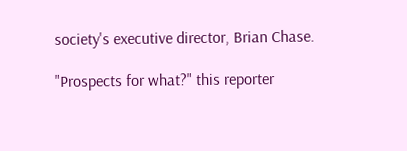society's executive director, Brian Chase.

"Prospects for what?" this reporter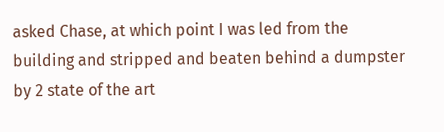asked Chase, at which point I was led from the building and stripped and beaten behind a dumpster by 2 state of the art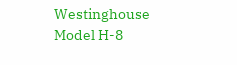Westinghouse Model H-8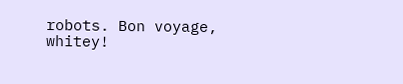robots. Bon voyage, whitey!